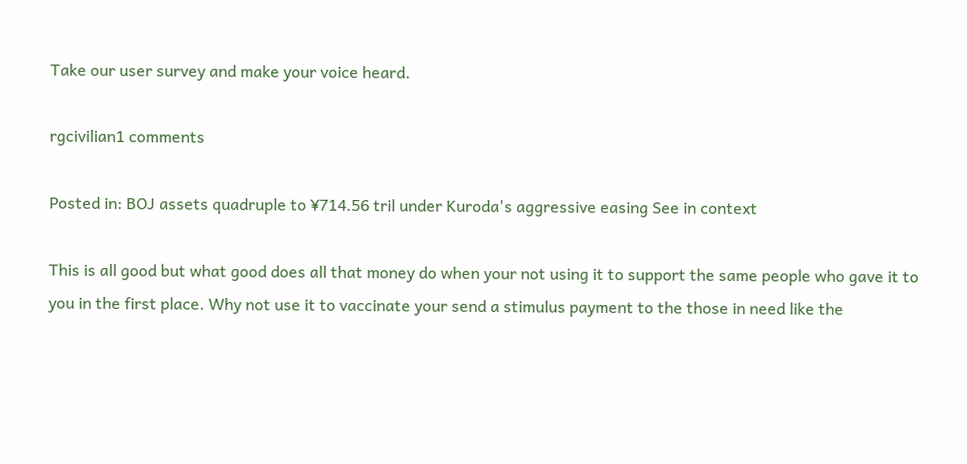Take our user survey and make your voice heard.

rgcivilian1 comments

Posted in: BOJ assets quadruple to ¥714.56 tril under Kuroda's aggressive easing See in context

This is all good but what good does all that money do when your not using it to support the same people who gave it to you in the first place. Why not use it to vaccinate your send a stimulus payment to the those in need like the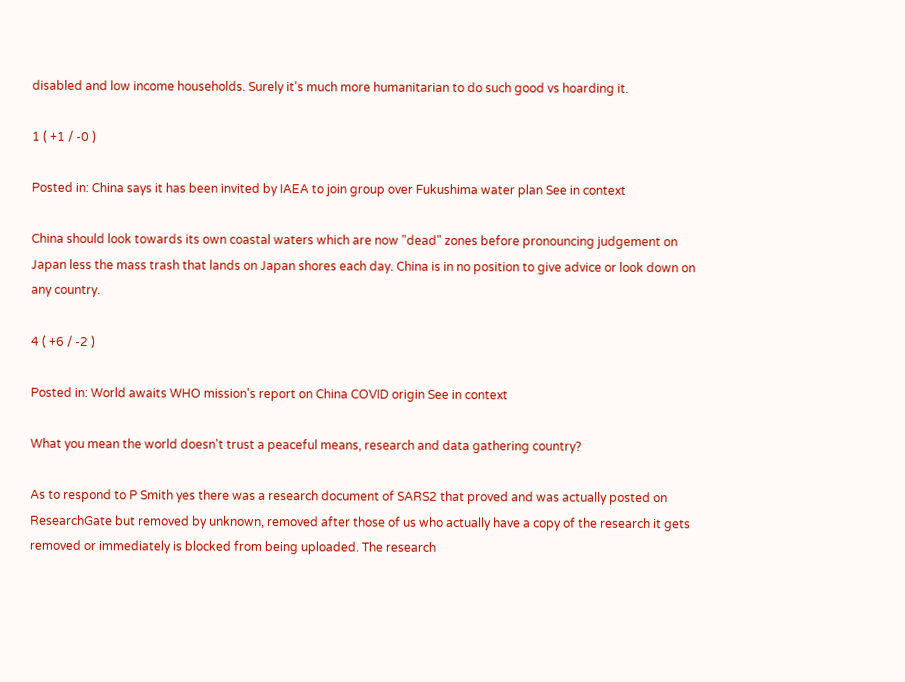disabled and low income households. Surely it's much more humanitarian to do such good vs hoarding it.

1 ( +1 / -0 )

Posted in: China says it has been invited by IAEA to join group over Fukushima water plan See in context

China should look towards its own coastal waters which are now "dead" zones before pronouncing judgement on Japan less the mass trash that lands on Japan shores each day. China is in no position to give advice or look down on any country.

4 ( +6 / -2 )

Posted in: World awaits WHO mission's report on China COVID origin See in context

What you mean the world doesn't trust a peaceful means, research and data gathering country?

As to respond to P Smith yes there was a research document of SARS2 that proved and was actually posted on ResearchGate but removed by unknown, removed after those of us who actually have a copy of the research it gets removed or immediately is blocked from being uploaded. The research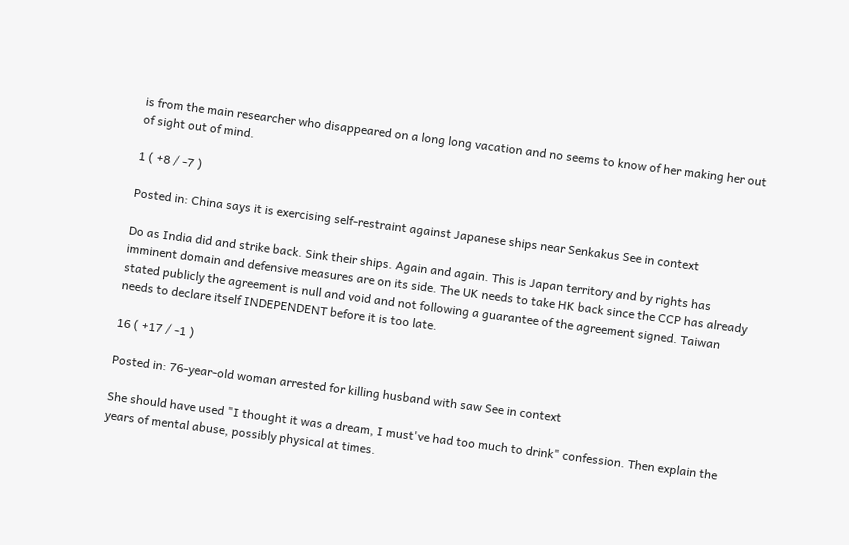is from the main researcher who disappeared on a long long vacation and no seems to know of her making her out of sight out of mind.

1 ( +8 / -7 )

Posted in: China says it is exercising self-restraint against Japanese ships near Senkakus See in context

Do as India did and strike back. Sink their ships. Again and again. This is Japan territory and by rights has imminent domain and defensive measures are on its side. The UK needs to take HK back since the CCP has already stated publicly the agreement is null and void and not following a guarantee of the agreement signed. Taiwan needs to declare itself INDEPENDENT before it is too late.

16 ( +17 / -1 )

Posted in: 76-year-old woman arrested for killing husband with saw See in context

She should have used "I thought it was a dream, I must've had too much to drink" confession. Then explain the years of mental abuse, possibly physical at times.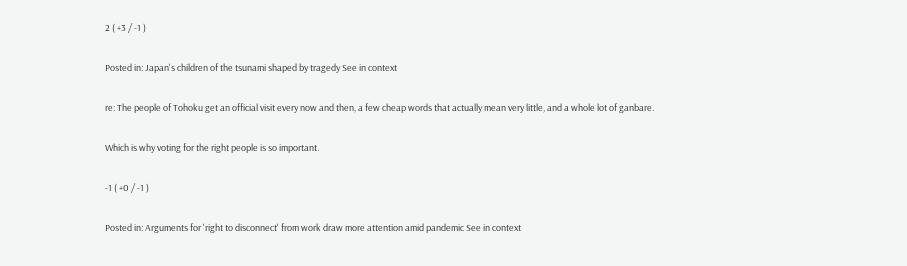2 ( +3 / -1 )

Posted in: Japan's children of the tsunami shaped by tragedy See in context

re: The people of Tohoku get an official visit every now and then, a few cheap words that actually mean very little, and a whole lot of ganbare.

Which is why voting for the right people is so important.

-1 ( +0 / -1 )

Posted in: Arguments for 'right to disconnect' from work draw more attention amid pandemic See in context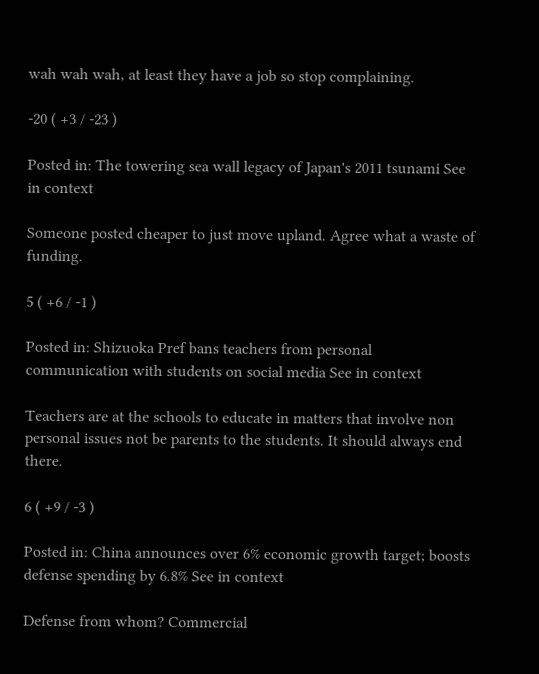wah wah wah, at least they have a job so stop complaining.

-20 ( +3 / -23 )

Posted in: The towering sea wall legacy of Japan's 2011 tsunami See in context

Someone posted cheaper to just move upland. Agree what a waste of funding.

5 ( +6 / -1 )

Posted in: Shizuoka Pref bans teachers from personal communication with students on social media See in context

Teachers are at the schools to educate in matters that involve non personal issues not be parents to the students. It should always end there.

6 ( +9 / -3 )

Posted in: China announces over 6% economic growth target; boosts defense spending by 6.8% See in context

Defense from whom? Commercial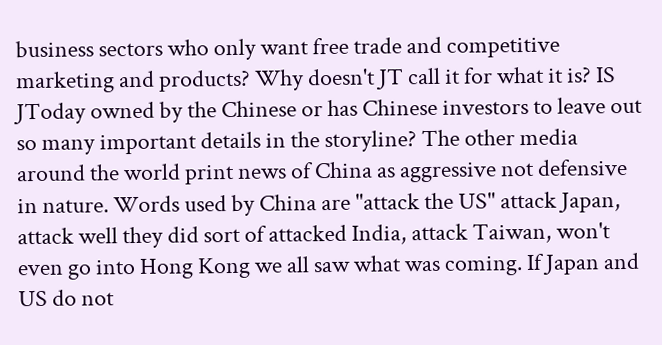business sectors who only want free trade and competitive marketing and products? Why doesn't JT call it for what it is? IS JToday owned by the Chinese or has Chinese investors to leave out so many important details in the storyline? The other media around the world print news of China as aggressive not defensive in nature. Words used by China are "attack the US" attack Japan, attack well they did sort of attacked India, attack Taiwan, won't even go into Hong Kong we all saw what was coming. If Japan and US do not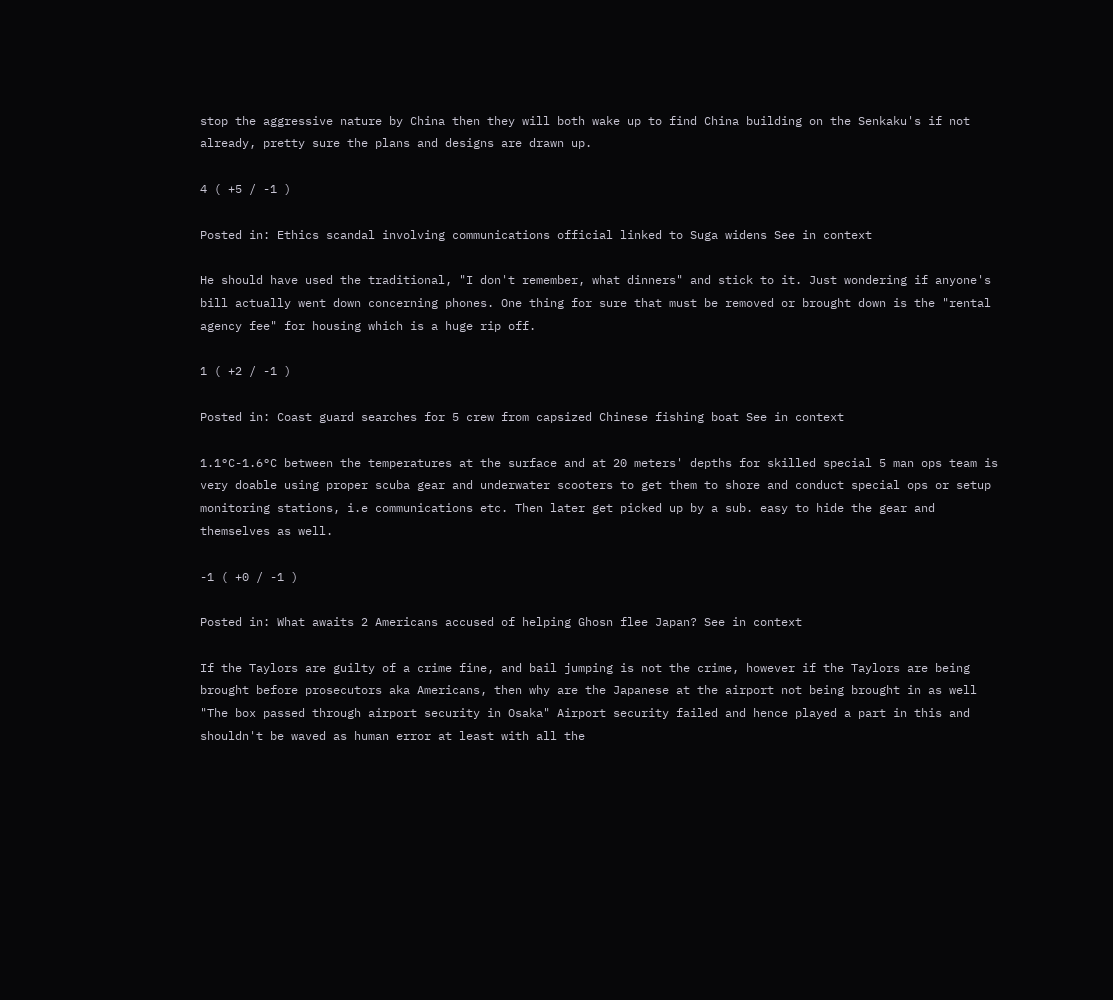stop the aggressive nature by China then they will both wake up to find China building on the Senkaku's if not already, pretty sure the plans and designs are drawn up.

4 ( +5 / -1 )

Posted in: Ethics scandal involving communications official linked to Suga widens See in context

He should have used the traditional, "I don't remember, what dinners" and stick to it. Just wondering if anyone's bill actually went down concerning phones. One thing for sure that must be removed or brought down is the "rental agency fee" for housing which is a huge rip off.

1 ( +2 / -1 )

Posted in: Coast guard searches for 5 crew from capsized Chinese fishing boat See in context

1.1°C-1.6°C between the temperatures at the surface and at 20 meters' depths for skilled special 5 man ops team is very doable using proper scuba gear and underwater scooters to get them to shore and conduct special ops or setup monitoring stations, i.e communications etc. Then later get picked up by a sub. easy to hide the gear and themselves as well.

-1 ( +0 / -1 )

Posted in: What awaits 2 Americans accused of helping Ghosn flee Japan? See in context

If the Taylors are guilty of a crime fine, and bail jumping is not the crime, however if the Taylors are being brought before prosecutors aka Americans, then why are the Japanese at the airport not being brought in as well "The box passed through airport security in Osaka" Airport security failed and hence played a part in this and shouldn't be waved as human error at least with all the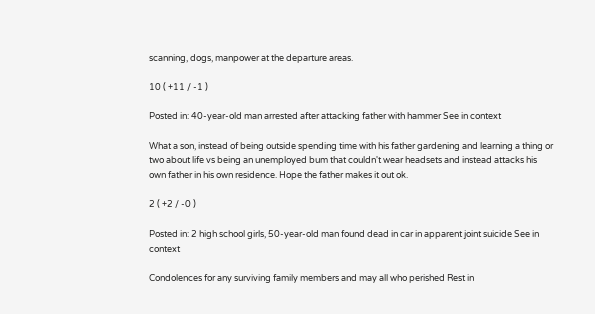scanning, dogs, manpower at the departure areas.

10 ( +11 / -1 )

Posted in: 40-year-old man arrested after attacking father with hammer See in context

What a son, instead of being outside spending time with his father gardening and learning a thing or two about life vs being an unemployed bum that couldn't wear headsets and instead attacks his own father in his own residence. Hope the father makes it out ok.

2 ( +2 / -0 )

Posted in: 2 high school girls, 50-year-old man found dead in car in apparent joint suicide See in context

Condolences for any surviving family members and may all who perished Rest in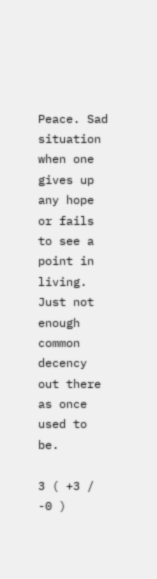Peace. Sad situation when one gives up any hope or fails to see a point in living. Just not enough common decency out there as once used to be.

3 ( +3 / -0 )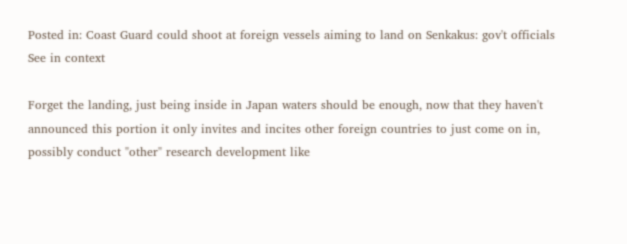Posted in: Coast Guard could shoot at foreign vessels aiming to land on Senkakus: gov't officials See in context

Forget the landing, just being inside in Japan waters should be enough, now that they haven't announced this portion it only invites and incites other foreign countries to just come on in, possibly conduct "other" research development like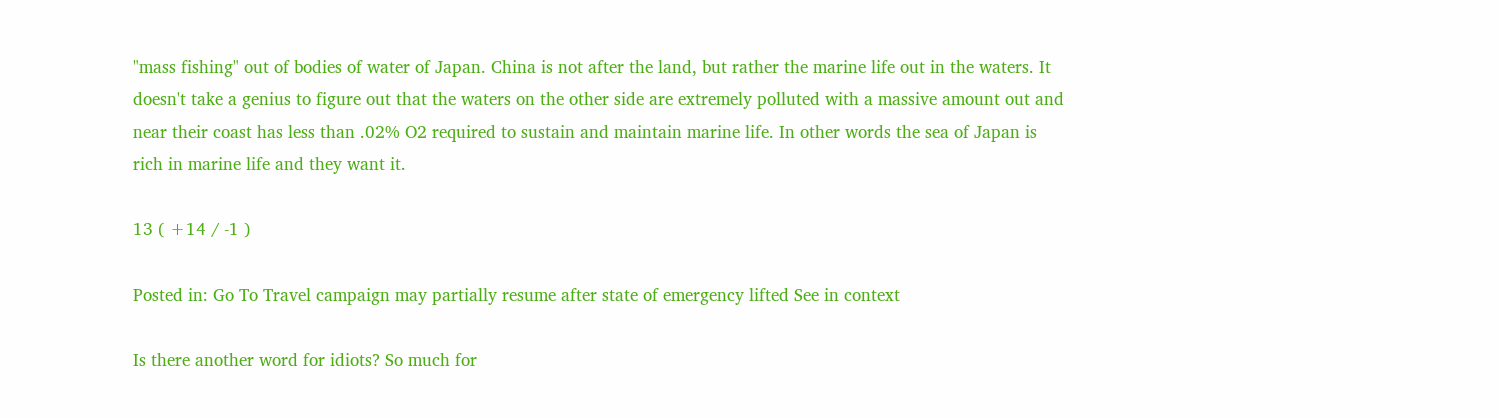"mass fishing" out of bodies of water of Japan. China is not after the land, but rather the marine life out in the waters. It doesn't take a genius to figure out that the waters on the other side are extremely polluted with a massive amount out and near their coast has less than .02% O2 required to sustain and maintain marine life. In other words the sea of Japan is rich in marine life and they want it.

13 ( +14 / -1 )

Posted in: Go To Travel campaign may partially resume after state of emergency lifted See in context

Is there another word for idiots? So much for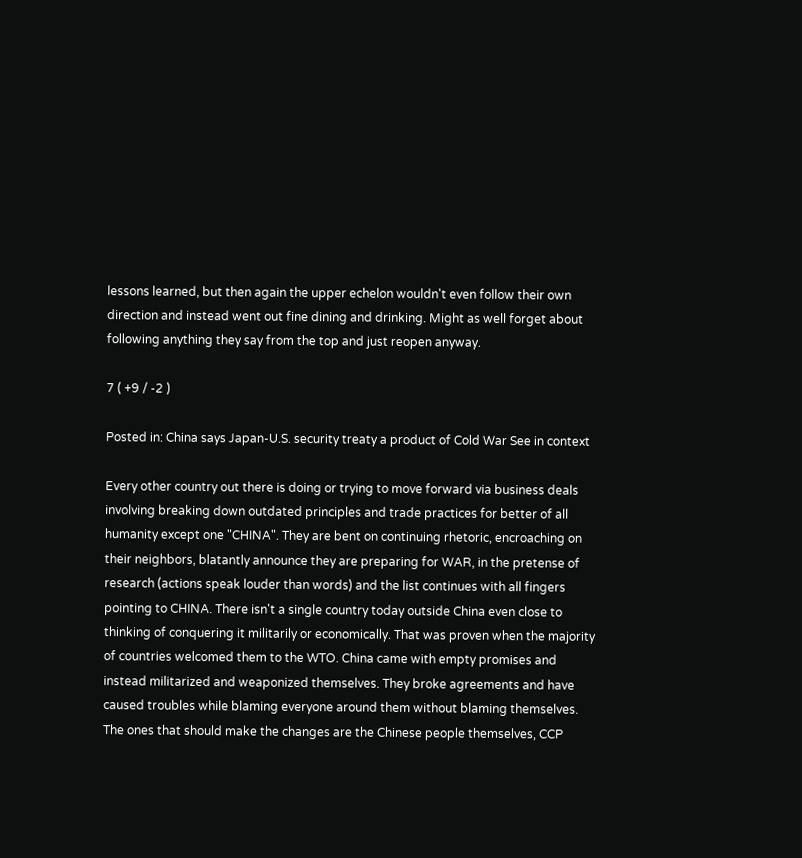lessons learned, but then again the upper echelon wouldn't even follow their own direction and instead went out fine dining and drinking. Might as well forget about following anything they say from the top and just reopen anyway.

7 ( +9 / -2 )

Posted in: China says Japan-U.S. security treaty a product of Cold War See in context

Every other country out there is doing or trying to move forward via business deals involving breaking down outdated principles and trade practices for better of all humanity except one "CHINA". They are bent on continuing rhetoric, encroaching on their neighbors, blatantly announce they are preparing for WAR, in the pretense of research (actions speak louder than words) and the list continues with all fingers pointing to CHINA. There isn't a single country today outside China even close to thinking of conquering it militarily or economically. That was proven when the majority of countries welcomed them to the WTO. China came with empty promises and instead militarized and weaponized themselves. They broke agreements and have caused troubles while blaming everyone around them without blaming themselves. The ones that should make the changes are the Chinese people themselves, CCP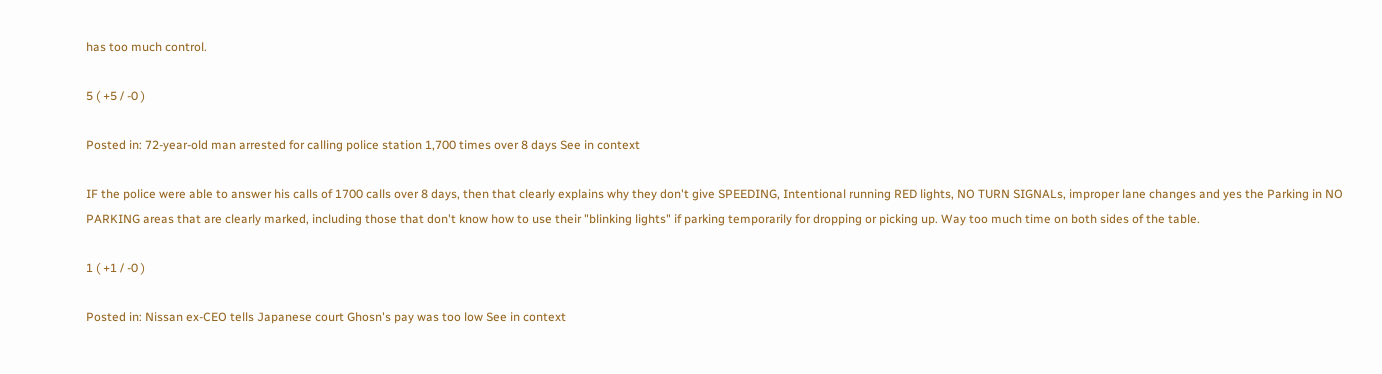has too much control.

5 ( +5 / -0 )

Posted in: 72-year-old man arrested for calling police station 1,700 times over 8 days See in context

IF the police were able to answer his calls of 1700 calls over 8 days, then that clearly explains why they don't give SPEEDING, Intentional running RED lights, NO TURN SIGNALs, improper lane changes and yes the Parking in NO PARKING areas that are clearly marked, including those that don't know how to use their "blinking lights" if parking temporarily for dropping or picking up. Way too much time on both sides of the table.

1 ( +1 / -0 )

Posted in: Nissan ex-CEO tells Japanese court Ghosn's pay was too low See in context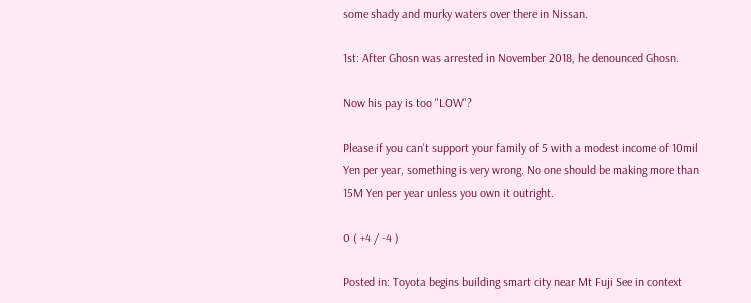some shady and murky waters over there in Nissan.

1st: After Ghosn was arrested in November 2018, he denounced Ghosn.

Now his pay is too "LOW"?

Please if you can't support your family of 5 with a modest income of 10mil Yen per year, something is very wrong. No one should be making more than 15M Yen per year unless you own it outright.

0 ( +4 / -4 )

Posted in: Toyota begins building smart city near Mt Fuji See in context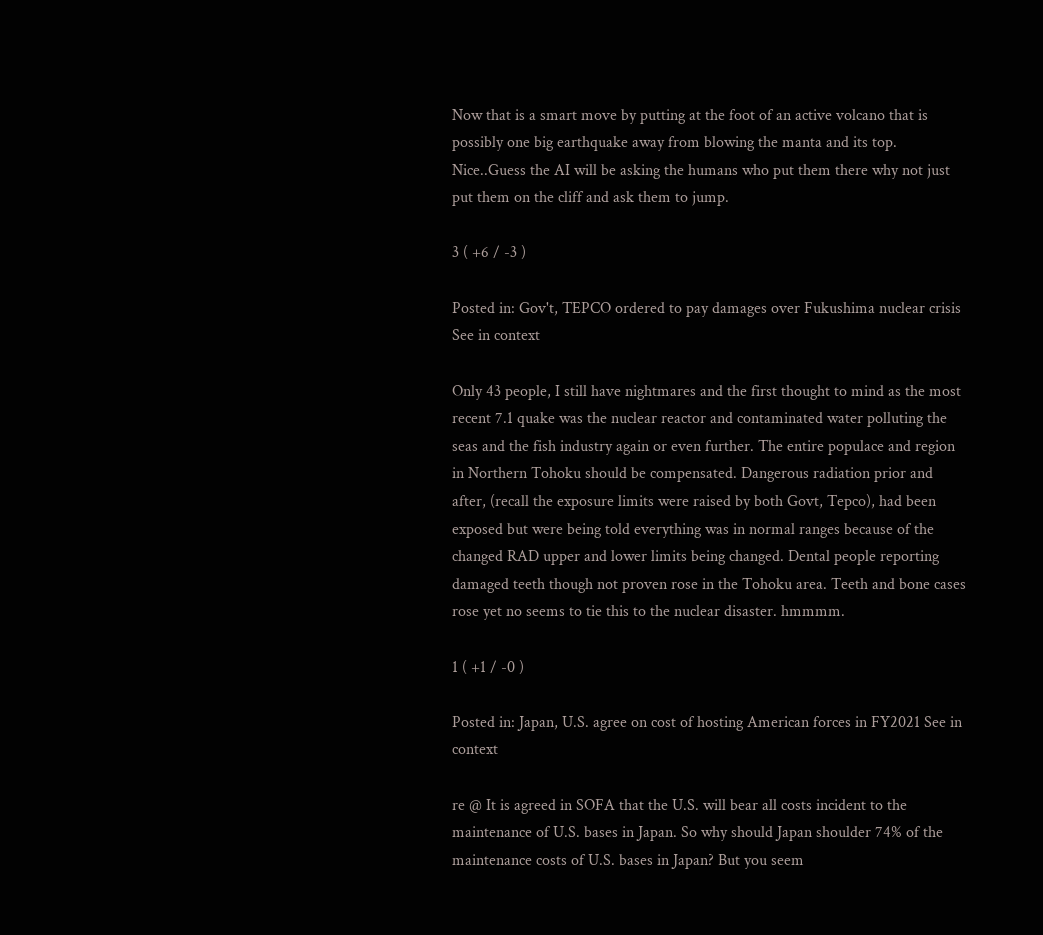Now that is a smart move by putting at the foot of an active volcano that is possibly one big earthquake away from blowing the manta and its top. Nice..Guess the AI will be asking the humans who put them there why not just put them on the cliff and ask them to jump.

3 ( +6 / -3 )

Posted in: Gov't, TEPCO ordered to pay damages over Fukushima nuclear crisis See in context

Only 43 people, I still have nightmares and the first thought to mind as the most recent 7.1 quake was the nuclear reactor and contaminated water polluting the seas and the fish industry again or even further. The entire populace and region in Northern Tohoku should be compensated. Dangerous radiation prior and after, (recall the exposure limits were raised by both Govt, Tepco), had been exposed but were being told everything was in normal ranges because of the changed RAD upper and lower limits being changed. Dental people reporting damaged teeth though not proven rose in the Tohoku area. Teeth and bone cases rose yet no seems to tie this to the nuclear disaster. hmmmm.

1 ( +1 / -0 )

Posted in: Japan, U.S. agree on cost of hosting American forces in FY2021 See in context

re @ It is agreed in SOFA that the U.S. will bear all costs incident to the maintenance of U.S. bases in Japan. So why should Japan shoulder 74% of the maintenance costs of U.S. bases in Japan? But you seem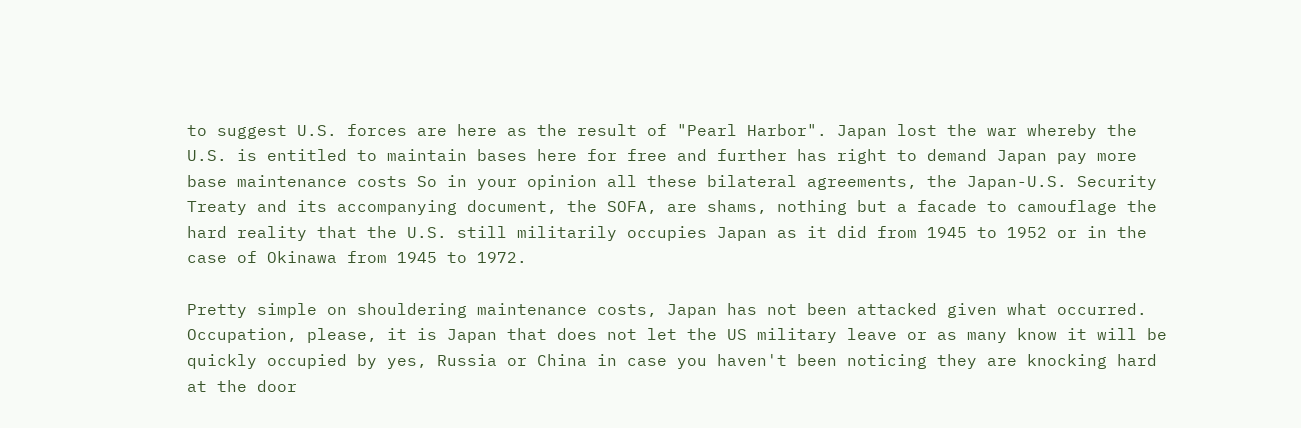to suggest U.S. forces are here as the result of "Pearl Harbor". Japan lost the war whereby the U.S. is entitled to maintain bases here for free and further has right to demand Japan pay more base maintenance costs So in your opinion all these bilateral agreements, the Japan-U.S. Security Treaty and its accompanying document, the SOFA, are shams, nothing but a facade to camouflage the hard reality that the U.S. still militarily occupies Japan as it did from 1945 to 1952 or in the case of Okinawa from 1945 to 1972.

Pretty simple on shouldering maintenance costs, Japan has not been attacked given what occurred. Occupation, please, it is Japan that does not let the US military leave or as many know it will be quickly occupied by yes, Russia or China in case you haven't been noticing they are knocking hard at the door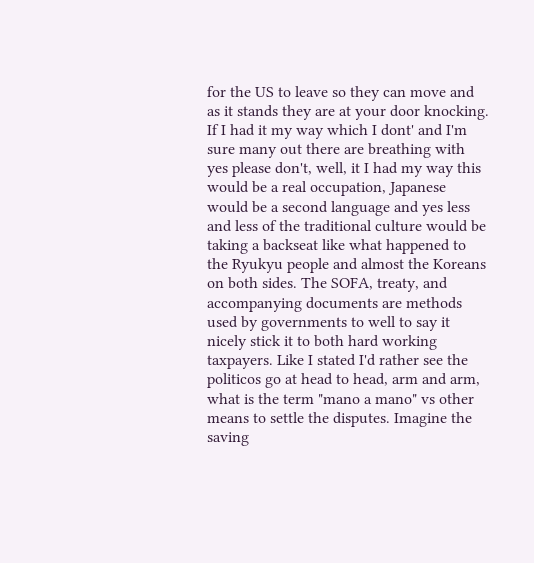for the US to leave so they can move and as it stands they are at your door knocking. If I had it my way which I dont' and I'm sure many out there are breathing with yes please don't, well, it I had my way this would be a real occupation, Japanese would be a second language and yes less and less of the traditional culture would be taking a backseat like what happened to the Ryukyu people and almost the Koreans on both sides. The SOFA, treaty, and accompanying documents are methods used by governments to well to say it nicely stick it to both hard working taxpayers. Like I stated I'd rather see the politicos go at head to head, arm and arm, what is the term "mano a mano" vs other means to settle the disputes. Imagine the saving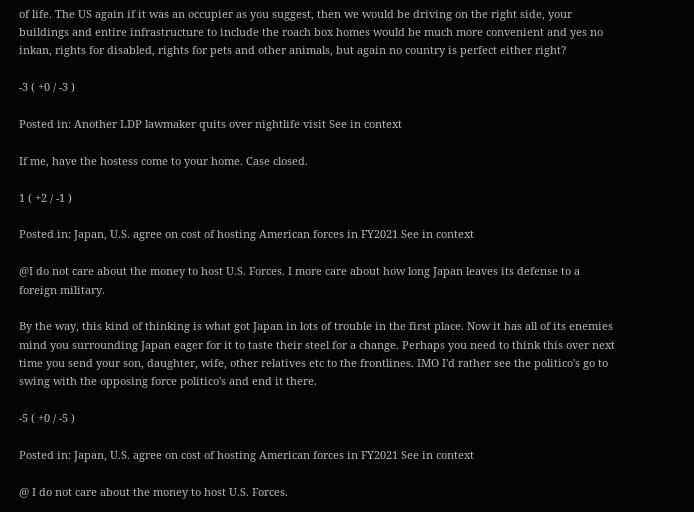of life. The US again if it was an occupier as you suggest, then we would be driving on the right side, your buildings and entire infrastructure to include the roach box homes would be much more convenient and yes no inkan, rights for disabled, rights for pets and other animals, but again no country is perfect either right?

-3 ( +0 / -3 )

Posted in: Another LDP lawmaker quits over nightlife visit See in context

If me, have the hostess come to your home. Case closed.

1 ( +2 / -1 )

Posted in: Japan, U.S. agree on cost of hosting American forces in FY2021 See in context

@I do not care about the money to host U.S. Forces. I more care about how long Japan leaves its defense to a foreign military.

By the way, this kind of thinking is what got Japan in lots of trouble in the first place. Now it has all of its enemies mind you surrounding Japan eager for it to taste their steel for a change. Perhaps you need to think this over next time you send your son, daughter, wife, other relatives etc to the frontlines. IMO I'd rather see the politico's go to swing with the opposing force politico's and end it there.

-5 ( +0 / -5 )

Posted in: Japan, U.S. agree on cost of hosting American forces in FY2021 See in context

@ I do not care about the money to host U.S. Forces.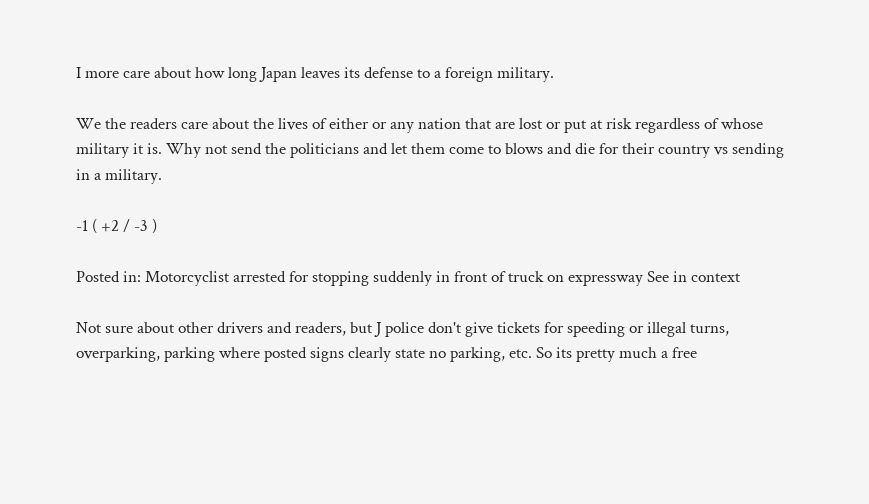I more care about how long Japan leaves its defense to a foreign military.

We the readers care about the lives of either or any nation that are lost or put at risk regardless of whose military it is. Why not send the politicians and let them come to blows and die for their country vs sending in a military.

-1 ( +2 / -3 )

Posted in: Motorcyclist arrested for stopping suddenly in front of truck on expressway See in context

Not sure about other drivers and readers, but J police don't give tickets for speeding or illegal turns, overparking, parking where posted signs clearly state no parking, etc. So its pretty much a free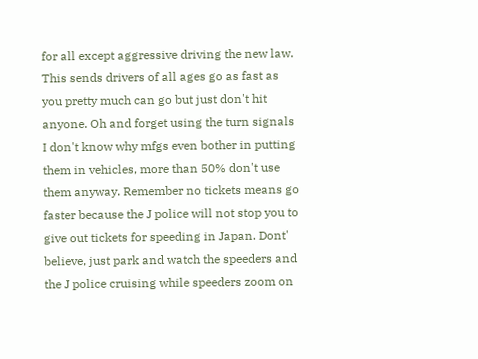for all except aggressive driving the new law. This sends drivers of all ages go as fast as you pretty much can go but just don't hit anyone. Oh and forget using the turn signals I don't know why mfgs even bother in putting them in vehicles, more than 50% don't use them anyway. Remember no tickets means go faster because the J police will not stop you to give out tickets for speeding in Japan. Dont' believe, just park and watch the speeders and the J police cruising while speeders zoom on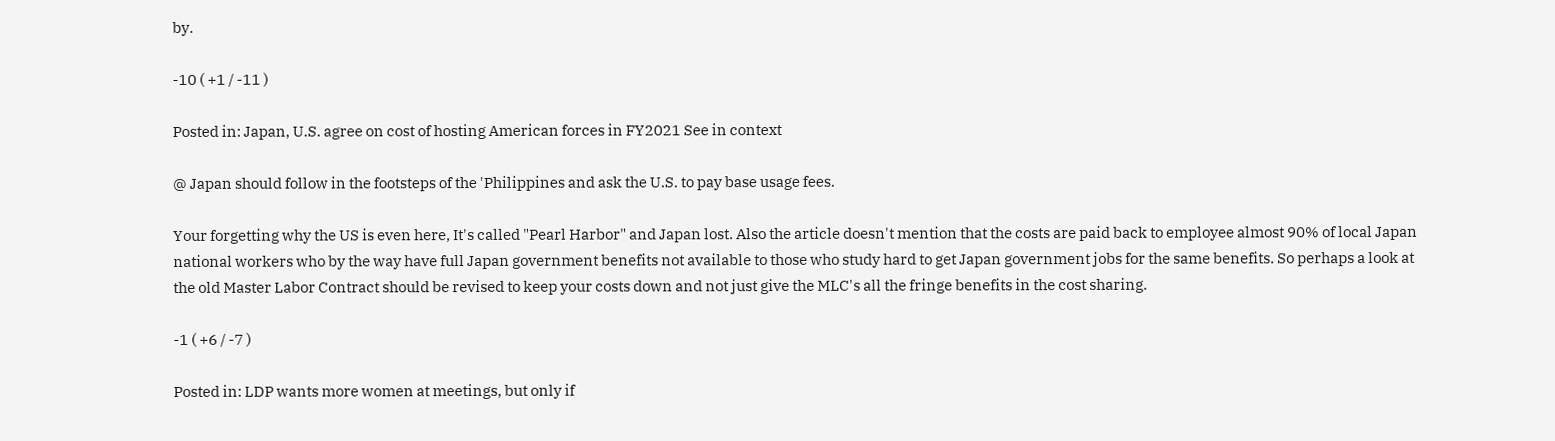by.

-10 ( +1 / -11 )

Posted in: Japan, U.S. agree on cost of hosting American forces in FY2021 See in context

@ Japan should follow in the footsteps of the 'Philippines and ask the U.S. to pay base usage fees.

Your forgetting why the US is even here, It's called "Pearl Harbor" and Japan lost. Also the article doesn't mention that the costs are paid back to employee almost 90% of local Japan national workers who by the way have full Japan government benefits not available to those who study hard to get Japan government jobs for the same benefits. So perhaps a look at the old Master Labor Contract should be revised to keep your costs down and not just give the MLC's all the fringe benefits in the cost sharing.

-1 ( +6 / -7 )

Posted in: LDP wants more women at meetings, but only if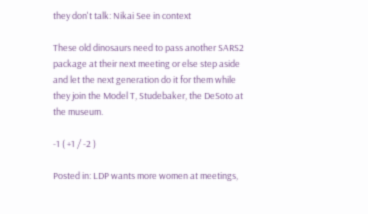they don't talk: Nikai See in context

These old dinosaurs need to pass another SARS2 package at their next meeting or else step aside and let the next generation do it for them while they join the Model T, Studebaker, the DeSoto at the museum.

-1 ( +1 / -2 )

Posted in: LDP wants more women at meetings,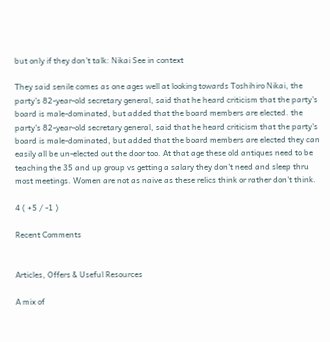but only if they don't talk: Nikai See in context

They said senile comes as one ages well at looking towards Toshihiro Nikai, the party's 82-year-old secretary general, said that he heard criticism that the party's board is male-dominated, but added that the board members are elected. the party's 82-year-old secretary general, said that he heard criticism that the party's board is male-dominated, but added that the board members are elected they can easily all be un-elected out the door too. At that age these old antiques need to be teaching the 35 and up group vs getting a salary they don't need and sleep thru most meetings. Women are not as naive as these relics think or rather don't think.

4 ( +5 / -1 )

Recent Comments


Articles, Offers & Useful Resources

A mix of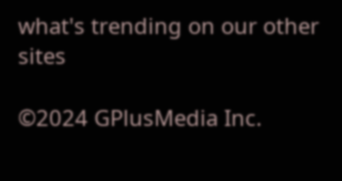what's trending on our other sites

©2024 GPlusMedia Inc.